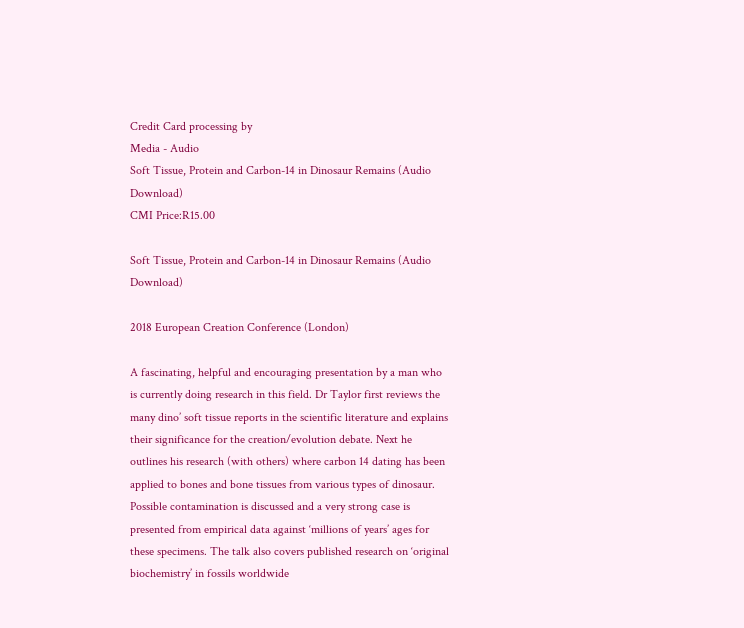Credit Card processing by
Media - Audio
Soft Tissue, Protein and Carbon-14 in Dinosaur Remains (Audio Download)
CMI Price:R15.00

Soft Tissue, Protein and Carbon-14 in Dinosaur Remains (Audio Download)

2018 European Creation Conference (London)

A fascinating, helpful and encouraging presentation by a man who is currently doing research in this field. Dr Taylor first reviews the many dino’ soft tissue reports in the scientific literature and explains their significance for the creation/evolution debate. Next he outlines his research (with others) where carbon 14 dating has been applied to bones and bone tissues from various types of dinosaur. Possible contamination is discussed and a very strong case is presented from empirical data against ‘millions of years’ ages for these specimens. The talk also covers published research on ‘original biochemistry’ in fossils worldwide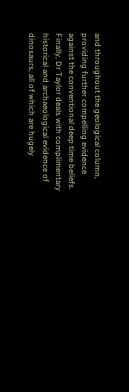and throughout the geological column, providing further compelling evidence against the conventional deep time beliefs. Finally, Dr Taylor deals with complimentary historical and archaeological evidence of dinosaurs, all of which are hugely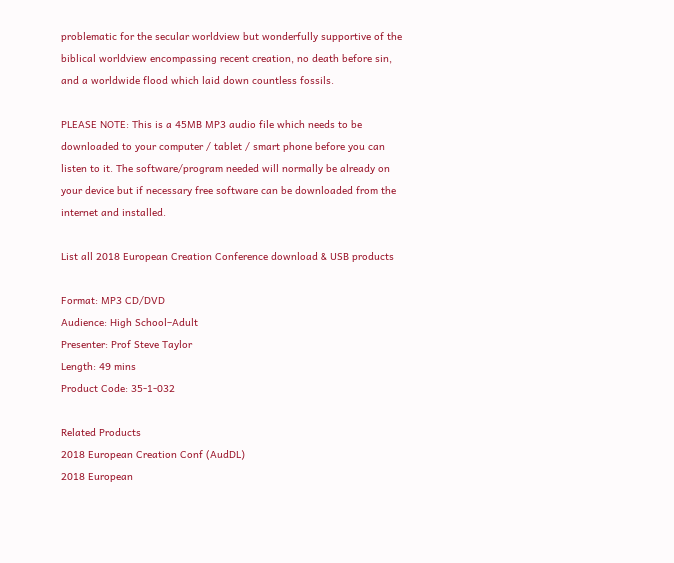problematic for the secular worldview but wonderfully supportive of the biblical worldview encompassing recent creation, no death before sin, and a worldwide flood which laid down countless fossils.

PLEASE NOTE: This is a 45MB MP3 audio file which needs to be downloaded to your computer / tablet / smart phone before you can listen to it. The software/program needed will normally be already on your device but if necessary free software can be downloaded from the internet and installed.

List all 2018 European Creation Conference download & USB products

Format: MP3 CD/DVD
Audience: High School–Adult
Presenter: Prof Steve Taylor
Length: 49 mins
Product Code: 35-1-032

Related Products
2018 European Creation Conf (AudDL)
2018 European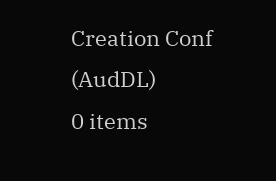Creation Conf (AudDL)
0 items